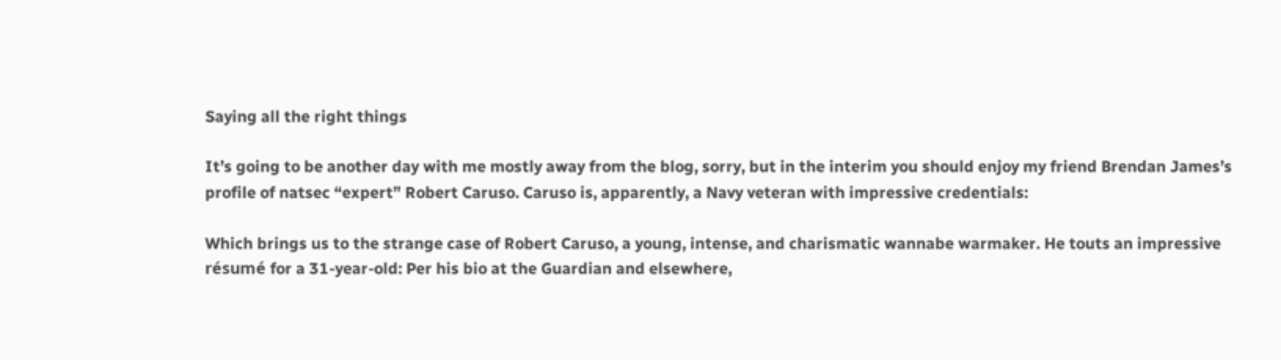Saying all the right things

It’s going to be another day with me mostly away from the blog, sorry, but in the interim you should enjoy my friend Brendan James’s profile of natsec “expert” Robert Caruso. Caruso is, apparently, a Navy veteran with impressive credentials:

Which brings us to the strange case of Robert Caruso, a young, intense, and charismatic wannabe warmaker. He touts an impressive résumé for a 31-year-old: Per his bio at the Guardian and elsewhere,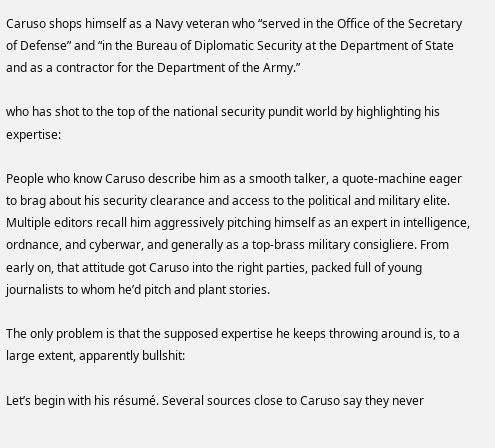Caruso shops himself as a Navy veteran who “served in the Office of the Secretary of Defense” and “in the Bureau of Diplomatic Security at the Department of State and as a contractor for the Department of the Army.”

who has shot to the top of the national security pundit world by highlighting his expertise:

People who know Caruso describe him as a smooth talker, a quote-machine eager to brag about his security clearance and access to the political and military elite. Multiple editors recall him aggressively pitching himself as an expert in intelligence, ordnance, and cyberwar, and generally as a top-brass military consigliere. From early on, that attitude got Caruso into the right parties, packed full of young journalists to whom he’d pitch and plant stories.

The only problem is that the supposed expertise he keeps throwing around is, to a large extent, apparently bullshit:

Let’s begin with his résumé. Several sources close to Caruso say they never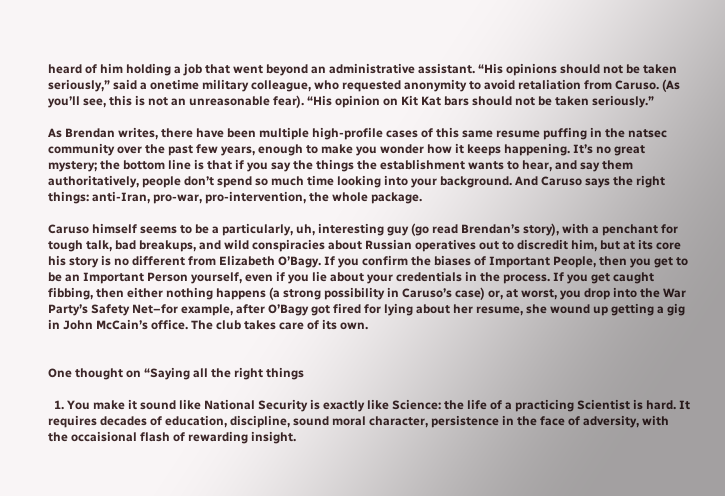heard of him holding a job that went beyond an administrative assistant. “His opinions should not be taken seriously,” said a onetime military colleague, who requested anonymity to avoid retaliation from Caruso. (As you’ll see, this is not an unreasonable fear). “His opinion on Kit Kat bars should not be taken seriously.”

As Brendan writes, there have been multiple high-profile cases of this same resume puffing in the natsec community over the past few years, enough to make you wonder how it keeps happening. It’s no great mystery; the bottom line is that if you say the things the establishment wants to hear, and say them authoritatively, people don’t spend so much time looking into your background. And Caruso says the right things: anti-Iran, pro-war, pro-intervention, the whole package.

Caruso himself seems to be a particularly, uh, interesting guy (go read Brendan’s story), with a penchant for tough talk, bad breakups, and wild conspiracies about Russian operatives out to discredit him, but at its core his story is no different from Elizabeth O’Bagy. If you confirm the biases of Important People, then you get to be an Important Person yourself, even if you lie about your credentials in the process. If you get caught fibbing, then either nothing happens (a strong possibility in Caruso’s case) or, at worst, you drop into the War Party’s Safety Net–for example, after O’Bagy got fired for lying about her resume, she wound up getting a gig in John McCain’s office. The club takes care of its own.


One thought on “Saying all the right things

  1. You make it sound like National Security is exactly like Science: the life of a practicing Scientist is hard. It requires decades of education, discipline, sound moral character, persistence in the face of adversity, with the occaisional flash of rewarding insight.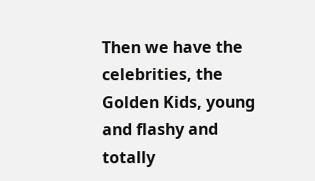Then we have the celebrities, the Golden Kids, young and flashy and totally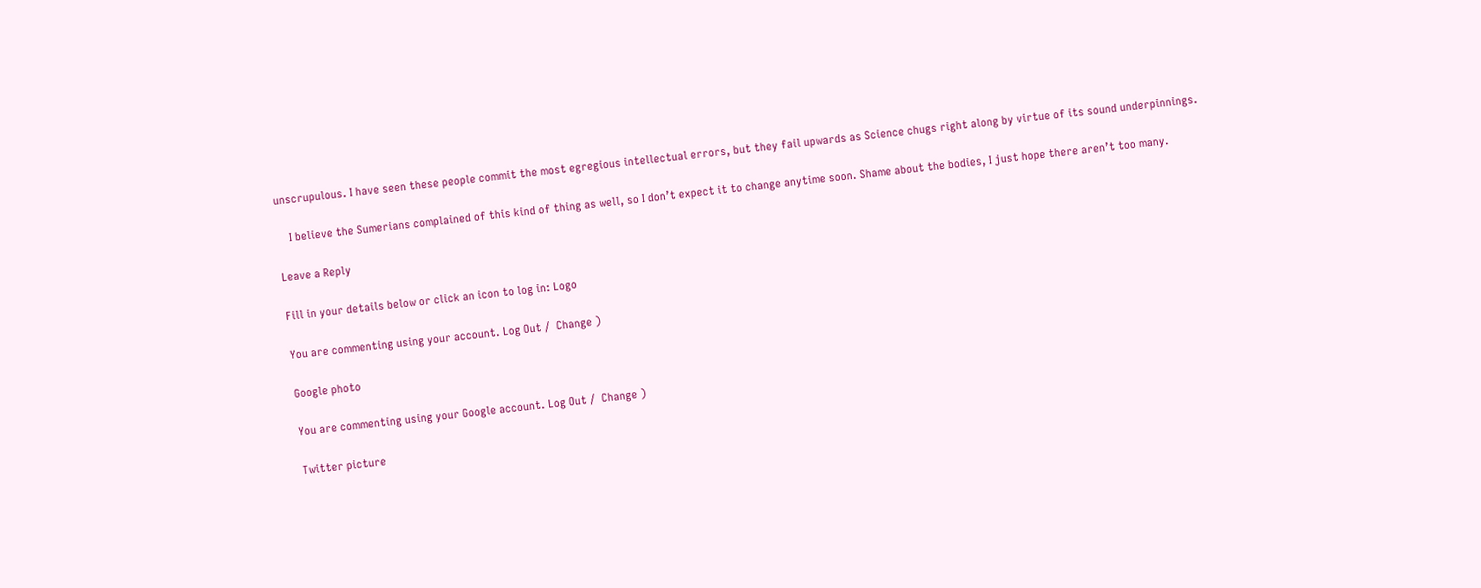unscrupulous. I have seen these people commit the most egregious intellectual errors, but they fail upwards as Science chugs right along by virtue of its sound underpinnings.

    I believe the Sumerians complained of this kind of thing as well, so I don’t expect it to change anytime soon. Shame about the bodies, I just hope there aren’t too many.

Leave a Reply

Fill in your details below or click an icon to log in: Logo

You are commenting using your account. Log Out /  Change )

Google photo

You are commenting using your Google account. Log Out /  Change )

Twitter picture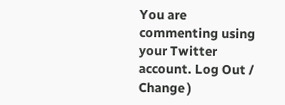You are commenting using your Twitter account. Log Out /  Change )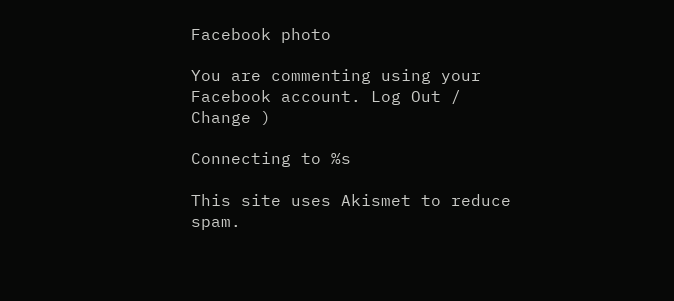Facebook photo

You are commenting using your Facebook account. Log Out /  Change )

Connecting to %s

This site uses Akismet to reduce spam.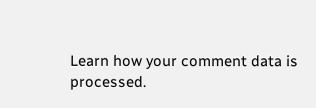Learn how your comment data is processed.